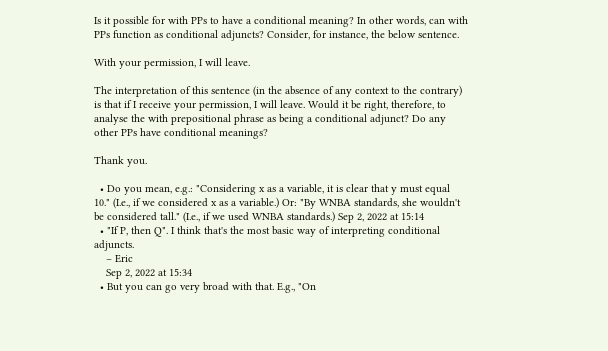Is it possible for with PPs to have a conditional meaning? In other words, can with PPs function as conditional adjuncts? Consider, for instance, the below sentence.

With your permission, I will leave.

The interpretation of this sentence (in the absence of any context to the contrary) is that if I receive your permission, I will leave. Would it be right, therefore, to analyse the with prepositional phrase as being a conditional adjunct? Do any other PPs have conditional meanings?

Thank you.

  • Do you mean, e.g.: "Considering x as a variable, it is clear that y must equal 10." (I.e., if we considered x as a variable.) Or: "By WNBA standards, she wouldn't be considered tall." (I.e., if we used WNBA standards.) Sep 2, 2022 at 15:14
  • "If P, then Q". I think that's the most basic way of interpreting conditional adjuncts.
    – Eric
    Sep 2, 2022 at 15:34
  • But you can go very broad with that. E.g., "On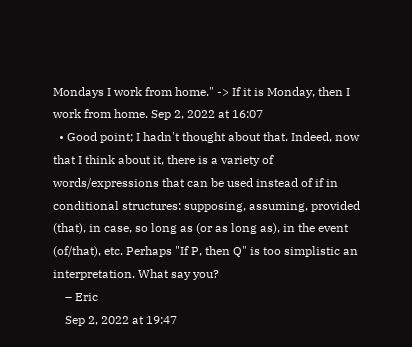Mondays I work from home." -> If it is Monday, then I work from home. Sep 2, 2022 at 16:07
  • Good point; I hadn't thought about that. Indeed, now that I think about it, there is a variety of words/expressions that can be used instead of if in conditional structures: supposing, assuming, provided (that), in case, so long as (or as long as), in the event (of/that), etc. Perhaps "If P, then Q" is too simplistic an interpretation. What say you?
    – Eric
    Sep 2, 2022 at 19:47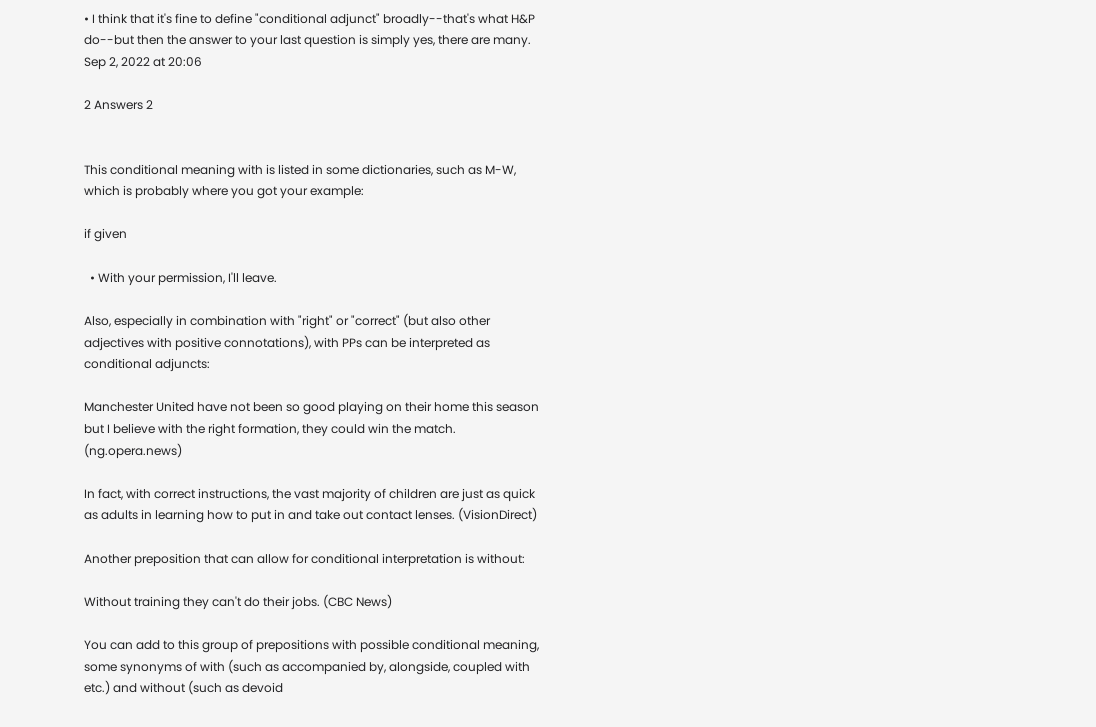• I think that it's fine to define "conditional adjunct" broadly--that's what H&P do--but then the answer to your last question is simply yes, there are many. Sep 2, 2022 at 20:06

2 Answers 2


This conditional meaning with is listed in some dictionaries, such as M-W, which is probably where you got your example:

if given

  • With your permission, I'll leave.

Also, especially in combination with "right" or "correct" (but also other adjectives with positive connotations), with PPs can be interpreted as conditional adjuncts:

Manchester United have not been so good playing on their home this season but I believe with the right formation, they could win the match. (ng.opera.news)

In fact, with correct instructions, the vast majority of children are just as quick as adults in learning how to put in and take out contact lenses. (VisionDirect)

Another preposition that can allow for conditional interpretation is without:

Without training they can't do their jobs. (CBC News)

You can add to this group of prepositions with possible conditional meaning, some synonyms of with (such as accompanied by, alongside, coupled with etc.) and without (such as devoid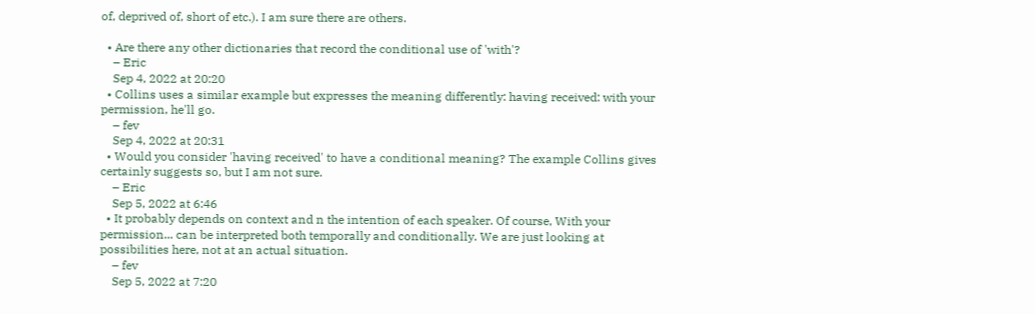of, deprived of, short of etc.). I am sure there are others.

  • Are there any other dictionaries that record the conditional use of 'with'?
    – Eric
    Sep 4, 2022 at 20:20
  • Collins uses a similar example but expresses the meaning differently: having received: with your permission, he'll go.
    – fev
    Sep 4, 2022 at 20:31
  • Would you consider 'having received' to have a conditional meaning? The example Collins gives certainly suggests so, but I am not sure.
    – Eric
    Sep 5, 2022 at 6:46
  • It probably depends on context and n the intention of each speaker. Of course, With your permission... can be interpreted both temporally and conditionally. We are just looking at possibilities here, not at an actual situation.
    – fev
    Sep 5, 2022 at 7:20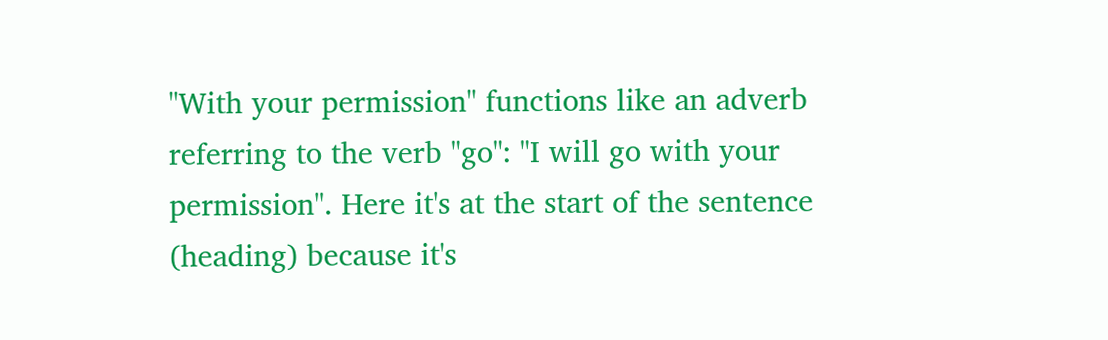"With your permission" functions like an adverb referring to the verb "go": "I will go with your permission". Here it's at the start of the sentence (heading) because it's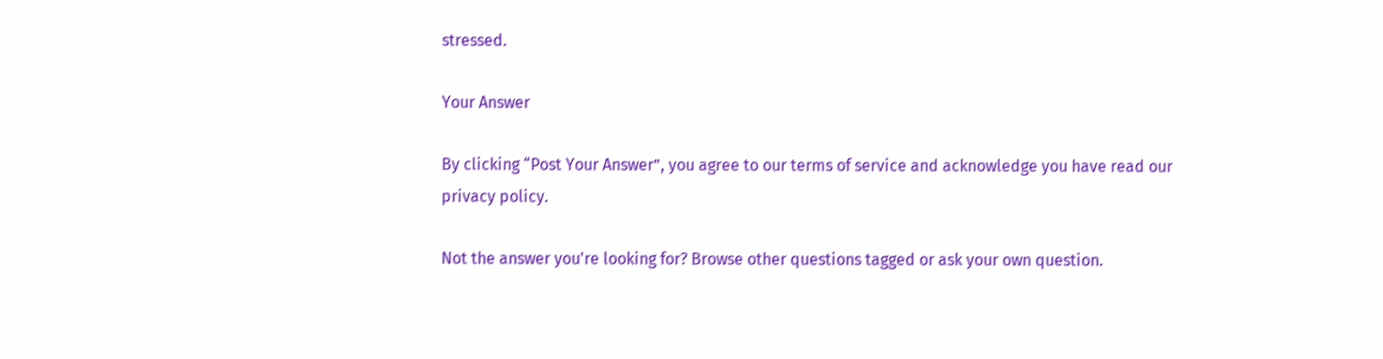stressed.

Your Answer

By clicking “Post Your Answer”, you agree to our terms of service and acknowledge you have read our privacy policy.

Not the answer you're looking for? Browse other questions tagged or ask your own question.